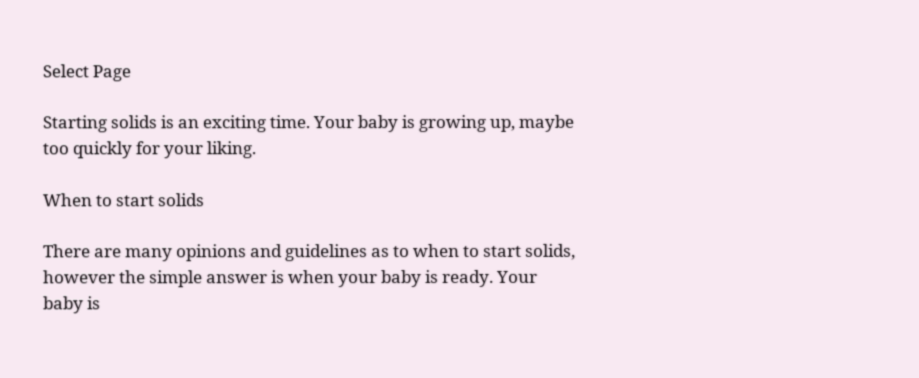Select Page

Starting solids is an exciting time. Your baby is growing up, maybe too quickly for your liking.

When to start solids

There are many opinions and guidelines as to when to start solids, however the simple answer is when your baby is ready. Your baby is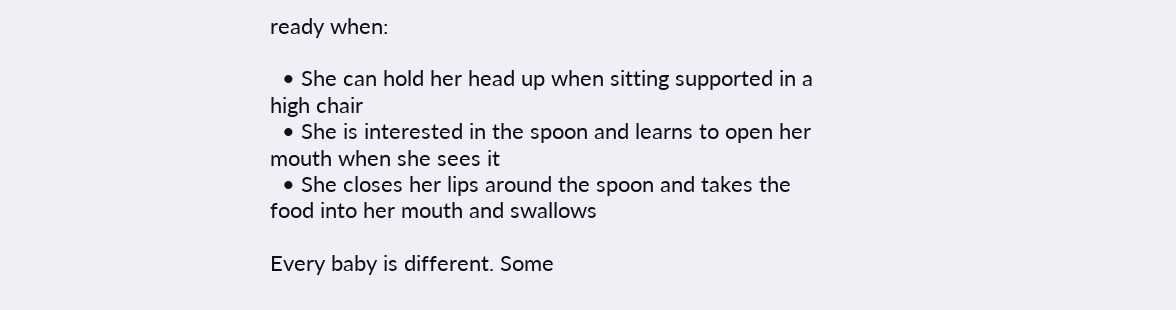ready when:

  • She can hold her head up when sitting supported in a high chair
  • She is interested in the spoon and learns to open her mouth when she sees it
  • She closes her lips around the spoon and takes the food into her mouth and swallows

Every baby is different. Some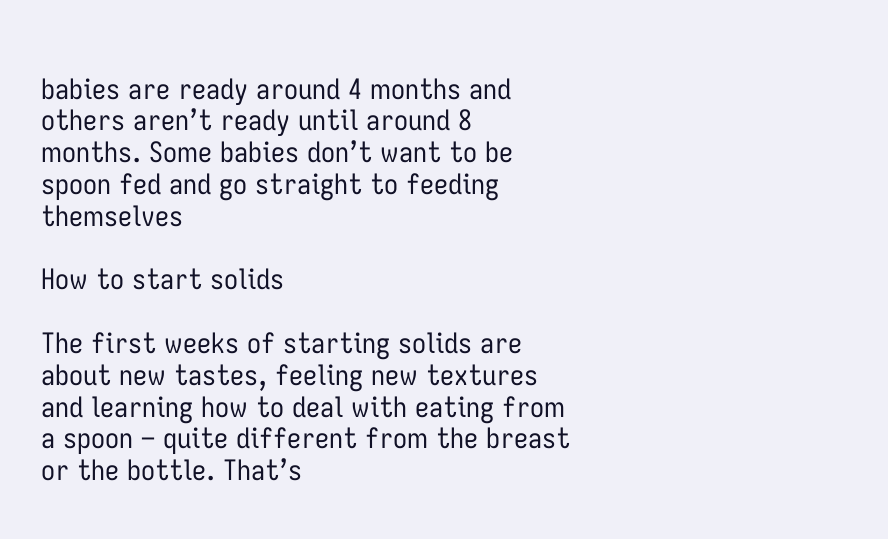babies are ready around 4 months and others aren’t ready until around 8 months. Some babies don’t want to be spoon fed and go straight to feeding themselves

How to start solids

The first weeks of starting solids are about new tastes, feeling new textures and learning how to deal with eating from a spoon – quite different from the breast or the bottle. That’s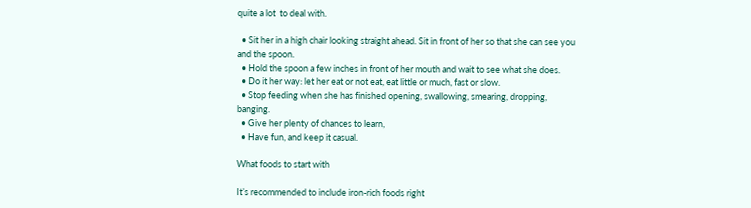quite a lot  to deal with.

  • Sit her in a high chair looking straight ahead. Sit in front of her so that she can see you and the spoon.
  • Hold the spoon a few inches in front of her mouth and wait to see what she does.
  • Do it her way: let her eat or not eat, eat little or much, fast or slow.
  • Stop feeding when she has finished opening, swallowing, smearing, dropping, banging.
  • Give her plenty of chances to learn,
  • Have fun, and keep it casual.

What foods to start with

It’s recommended to include iron-rich foods right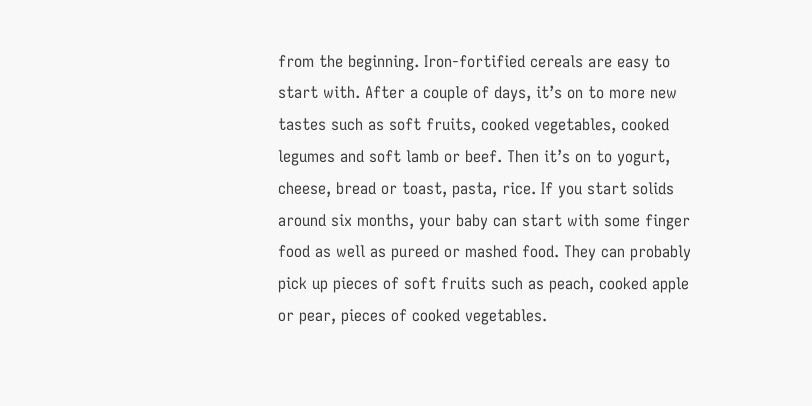from the beginning. Iron-fortified cereals are easy to start with. After a couple of days, it’s on to more new tastes such as soft fruits, cooked vegetables, cooked legumes and soft lamb or beef. Then it’s on to yogurt, cheese, bread or toast, pasta, rice. If you start solids around six months, your baby can start with some finger food as well as pureed or mashed food. They can probably pick up pieces of soft fruits such as peach, cooked apple or pear, pieces of cooked vegetables.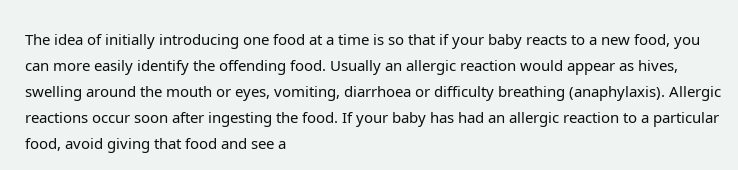The idea of initially introducing one food at a time is so that if your baby reacts to a new food, you can more easily identify the offending food. Usually an allergic reaction would appear as hives, swelling around the mouth or eyes, vomiting, diarrhoea or difficulty breathing (anaphylaxis). Allergic reactions occur soon after ingesting the food. If your baby has had an allergic reaction to a particular food, avoid giving that food and see a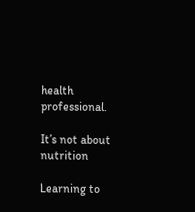health professional.

It’s not about nutrition

Learning to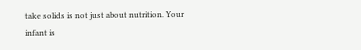take solids is not just about nutrition. Your infant is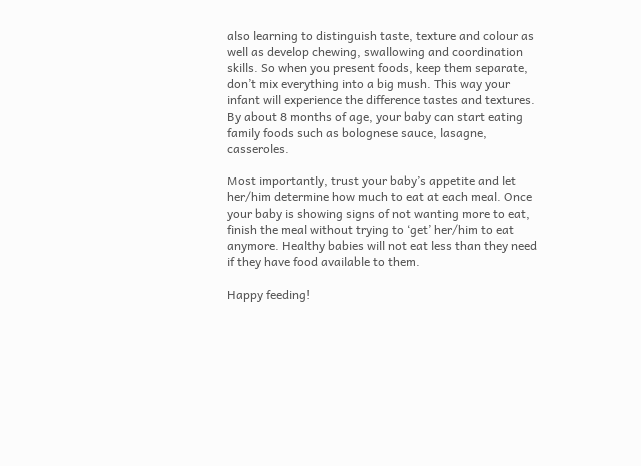also learning to distinguish taste, texture and colour as well as develop chewing, swallowing and coordination skills. So when you present foods, keep them separate, don’t mix everything into a big mush. This way your infant will experience the difference tastes and textures. By about 8 months of age, your baby can start eating family foods such as bolognese sauce, lasagne, casseroles.

Most importantly, trust your baby’s appetite and let her/him determine how much to eat at each meal. Once your baby is showing signs of not wanting more to eat, finish the meal without trying to ‘get’ her/him to eat anymore. Healthy babies will not eat less than they need if they have food available to them.

Happy feeding!